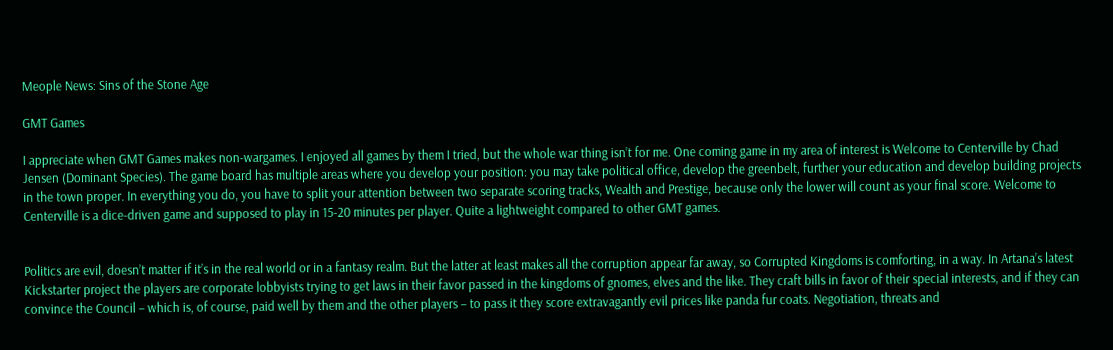Meople News: Sins of the Stone Age

GMT Games

I appreciate when GMT Games makes non-wargames. I enjoyed all games by them I tried, but the whole war thing isn’t for me. One coming game in my area of interest is Welcome to Centerville by Chad Jensen (Dominant Species). The game board has multiple areas where you develop your position: you may take political office, develop the greenbelt, further your education and develop building projects in the town proper. In everything you do, you have to split your attention between two separate scoring tracks, Wealth and Prestige, because only the lower will count as your final score. Welcome to Centerville is a dice-driven game and supposed to play in 15-20 minutes per player. Quite a lightweight compared to other GMT games.


Politics are evil, doesn’t matter if it’s in the real world or in a fantasy realm. But the latter at least makes all the corruption appear far away, so Corrupted Kingdoms is comforting, in a way. In Artana’s latest Kickstarter project the players are corporate lobbyists trying to get laws in their favor passed in the kingdoms of gnomes, elves and the like. They craft bills in favor of their special interests, and if they can convince the Council – which is, of course, paid well by them and the other players – to pass it they score extravagantly evil prices like panda fur coats. Negotiation, threats and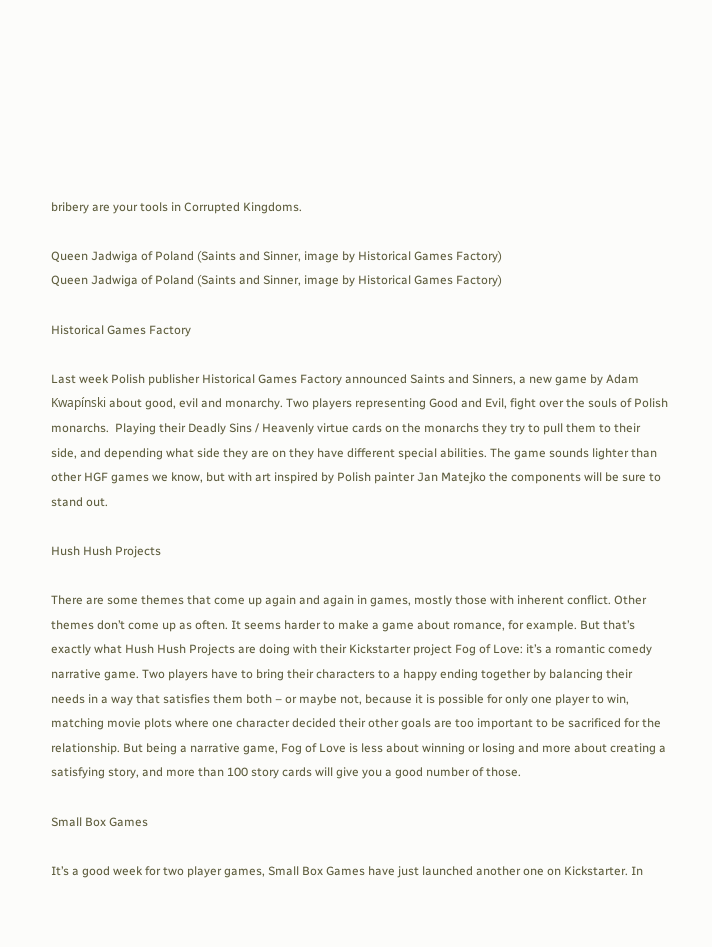bribery are your tools in Corrupted Kingdoms.

Queen Jadwiga of Poland (Saints and Sinner, image by Historical Games Factory)
Queen Jadwiga of Poland (Saints and Sinner, image by Historical Games Factory)

Historical Games Factory

Last week Polish publisher Historical Games Factory announced Saints and Sinners, a new game by Adam Kwapínski about good, evil and monarchy. Two players representing Good and Evil, fight over the souls of Polish monarchs.  Playing their Deadly Sins / Heavenly virtue cards on the monarchs they try to pull them to their side, and depending what side they are on they have different special abilities. The game sounds lighter than other HGF games we know, but with art inspired by Polish painter Jan Matejko the components will be sure to stand out.

Hush Hush Projects

There are some themes that come up again and again in games, mostly those with inherent conflict. Other themes don’t come up as often. It seems harder to make a game about romance, for example. But that’s exactly what Hush Hush Projects are doing with their Kickstarter project Fog of Love: it’s a romantic comedy narrative game. Two players have to bring their characters to a happy ending together by balancing their needs in a way that satisfies them both – or maybe not, because it is possible for only one player to win, matching movie plots where one character decided their other goals are too important to be sacrificed for the relationship. But being a narrative game, Fog of Love is less about winning or losing and more about creating a satisfying story, and more than 100 story cards will give you a good number of those.

Small Box Games

It’s a good week for two player games, Small Box Games have just launched another one on Kickstarter. In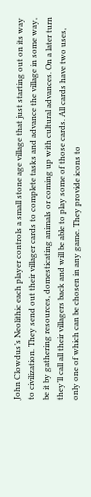John Clowdus’s Neolithic each player controls a small stone age village that just starting out on its way to civilization. They send out their villager cards to complete tasks and advance the village in some way, be it by gathering resources, domesticating animals or coming up with cultural advances. On a later turn they’ll call all their villagers back and will be able to play some of those cards. All cards have two uses, only one of which can be chosen in any game. They provide icons to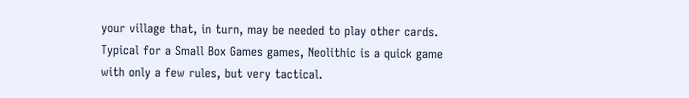your village that, in turn, may be needed to play other cards. Typical for a Small Box Games games, Neolithic is a quick game with only a few rules, but very tactical.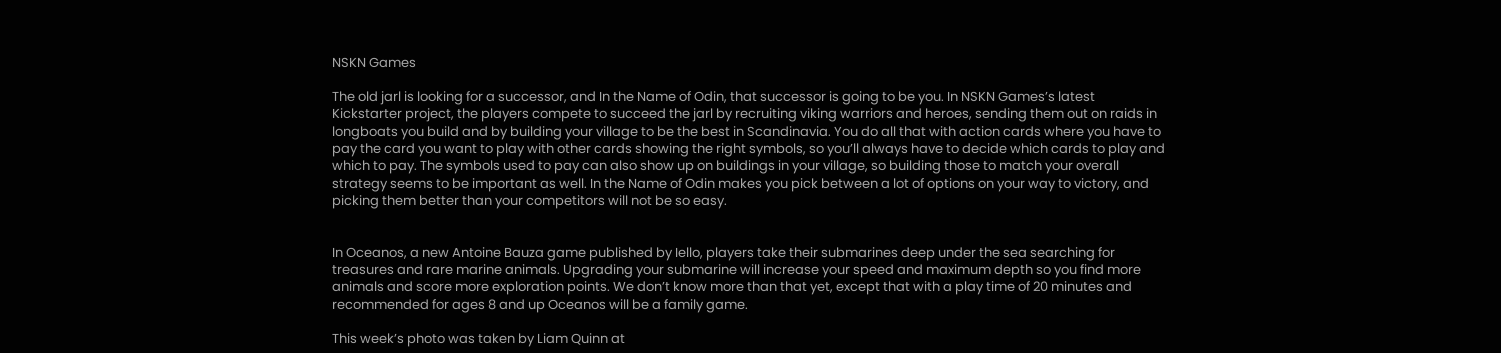NSKN Games

The old jarl is looking for a successor, and In the Name of Odin, that successor is going to be you. In NSKN Games’s latest Kickstarter project, the players compete to succeed the jarl by recruiting viking warriors and heroes, sending them out on raids in longboats you build and by building your village to be the best in Scandinavia. You do all that with action cards where you have to pay the card you want to play with other cards showing the right symbols, so you’ll always have to decide which cards to play and which to pay. The symbols used to pay can also show up on buildings in your village, so building those to match your overall strategy seems to be important as well. In the Name of Odin makes you pick between a lot of options on your way to victory, and picking them better than your competitors will not be so easy.


In Oceanos, a new Antoine Bauza game published by Iello, players take their submarines deep under the sea searching for treasures and rare marine animals. Upgrading your submarine will increase your speed and maximum depth so you find more animals and score more exploration points. We don’t know more than that yet, except that with a play time of 20 minutes and recommended for ages 8 and up Oceanos will be a family game.

This week’s photo was taken by Liam Quinn at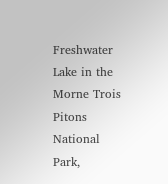Freshwater Lake in the Morne Trois Pitons National Park,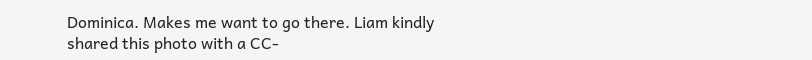Dominica. Makes me want to go there. Liam kindly shared this photo with a CC-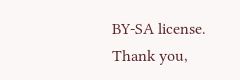BY-SA license. Thank you,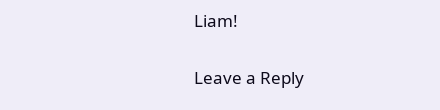Liam!

Leave a Reply